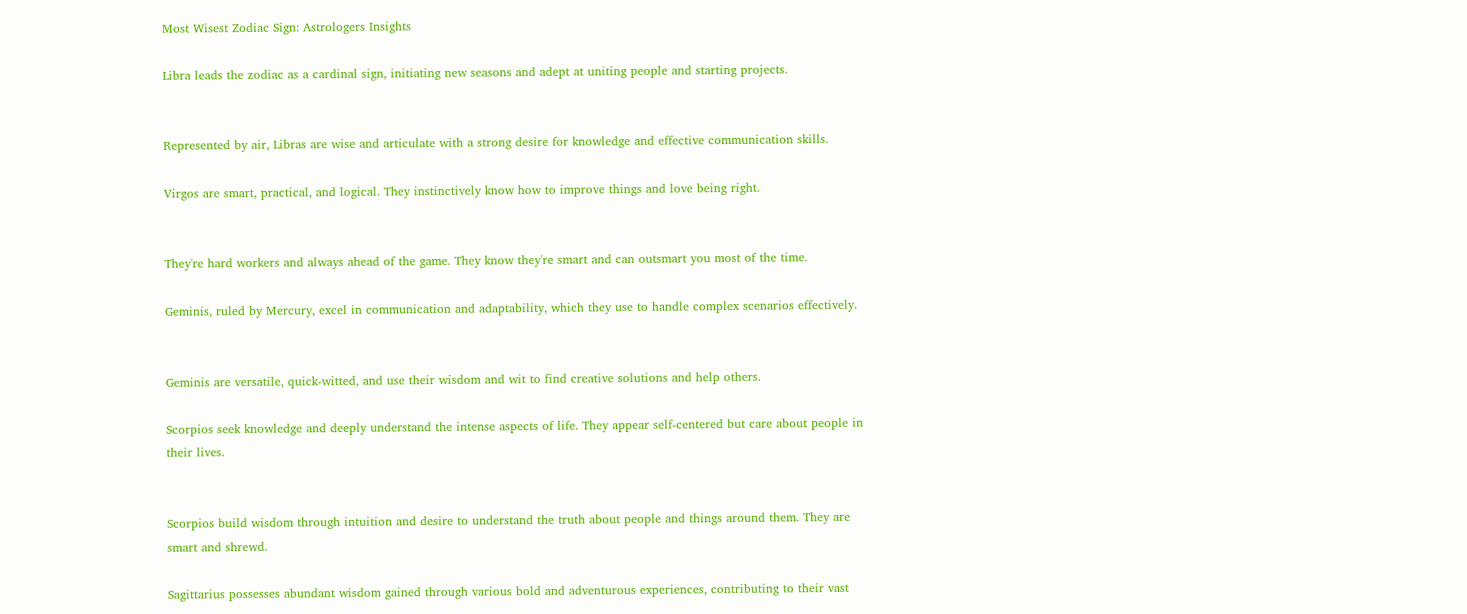Most Wisest Zodiac Sign: Astrologers Insights

Libra leads the zodiac as a cardinal sign, initiating new seasons and adept at uniting people and starting projects.


Represented by air, Libras are wise and articulate with a strong desire for knowledge and effective communication skills.

Virgos are smart, practical, and logical. They instinctively know how to improve things and love being right.


They're hard workers and always ahead of the game. They know they're smart and can outsmart you most of the time.

Geminis, ruled by Mercury, excel in communication and adaptability, which they use to handle complex scenarios effectively.


Geminis are versatile, quick-witted, and use their wisdom and wit to find creative solutions and help others.

Scorpios seek knowledge and deeply understand the intense aspects of life. They appear self-centered but care about people in their lives.


Scorpios build wisdom through intuition and desire to understand the truth about people and things around them. They are smart and shrewd.

Sagittarius possesses abundant wisdom gained through various bold and adventurous experiences, contributing to their vast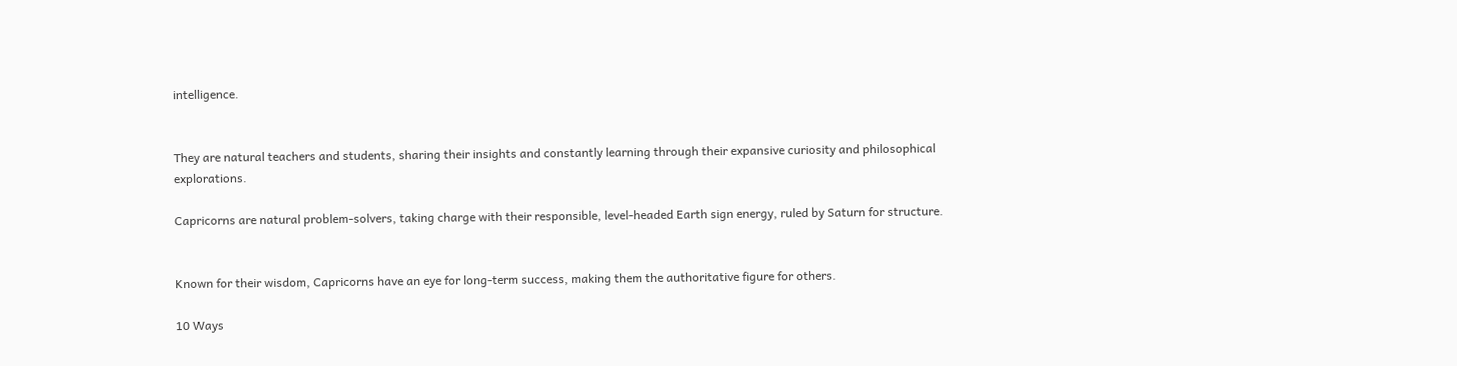intelligence.


They are natural teachers and students, sharing their insights and constantly learning through their expansive curiosity and philosophical explorations.

Capricorns are natural problem-solvers, taking charge with their responsible, level-headed Earth sign energy, ruled by Saturn for structure.


Known for their wisdom, Capricorns have an eye for long-term success, making them the authoritative figure for others.

10 Ways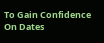To Gain Confidence On Dates